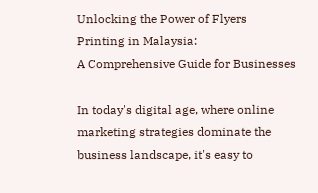Unlocking the Power of Flyers Printing in Malaysia:
A Comprehensive Guide for Businesses

In today's digital age, where online marketing strategies dominate the business landscape, it's easy to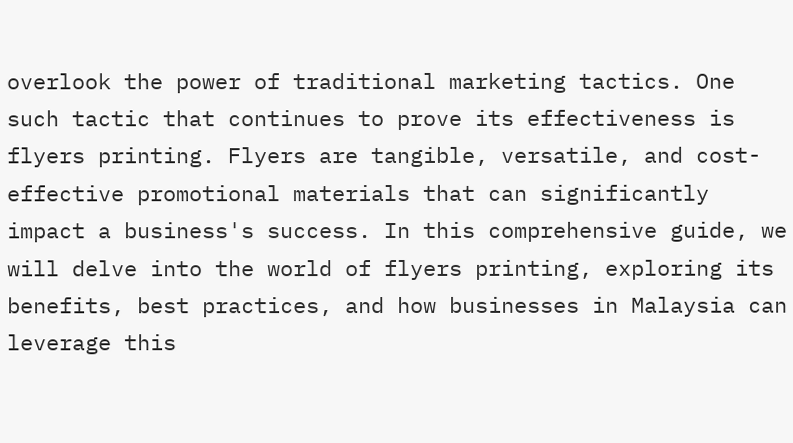overlook the power of traditional marketing tactics. One such tactic that continues to prove its effectiveness is flyers printing. Flyers are tangible, versatile, and cost-effective promotional materials that can significantly impact a business's success. In this comprehensive guide, we will delve into the world of flyers printing, exploring its benefits, best practices, and how businesses in Malaysia can leverage this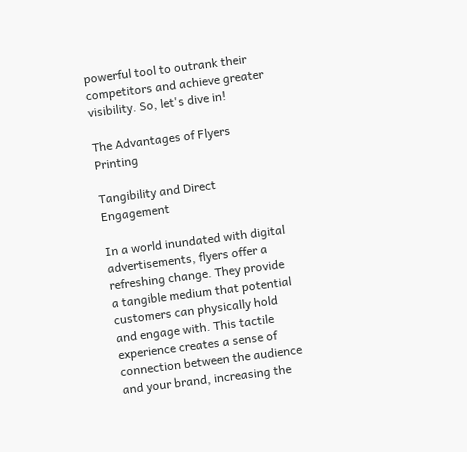powerful tool to outrank their competitors and achieve greater visibility. So, let's dive in!

The Advantages of Flyers Printing

Tangibility and Direct Engagement

In a world inundated with digital advertisements, flyers offer a refreshing change. They provide a tangible medium that potential customers can physically hold and engage with. This tactile experience creates a sense of connection between the audience and your brand, increasing the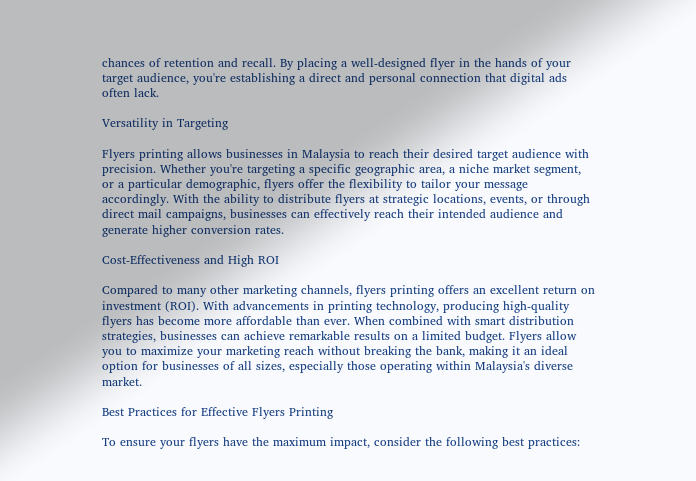chances of retention and recall. By placing a well-designed flyer in the hands of your target audience, you're establishing a direct and personal connection that digital ads often lack.

Versatility in Targeting

Flyers printing allows businesses in Malaysia to reach their desired target audience with precision. Whether you're targeting a specific geographic area, a niche market segment, or a particular demographic, flyers offer the flexibility to tailor your message accordingly. With the ability to distribute flyers at strategic locations, events, or through direct mail campaigns, businesses can effectively reach their intended audience and generate higher conversion rates.

Cost-Effectiveness and High ROI

Compared to many other marketing channels, flyers printing offers an excellent return on investment (ROI). With advancements in printing technology, producing high-quality flyers has become more affordable than ever. When combined with smart distribution strategies, businesses can achieve remarkable results on a limited budget. Flyers allow you to maximize your marketing reach without breaking the bank, making it an ideal option for businesses of all sizes, especially those operating within Malaysia's diverse market.

Best Practices for Effective Flyers Printing

To ensure your flyers have the maximum impact, consider the following best practices: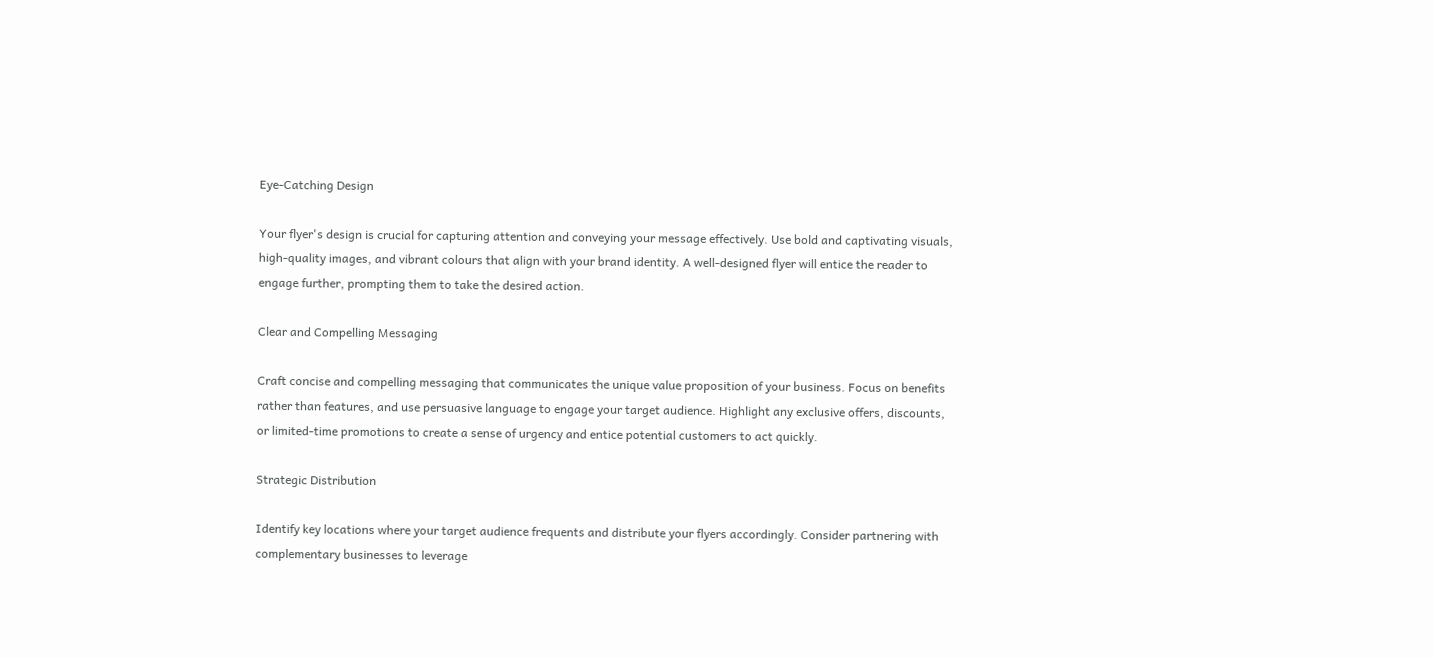Eye-Catching Design

Your flyer's design is crucial for capturing attention and conveying your message effectively. Use bold and captivating visuals, high-quality images, and vibrant colours that align with your brand identity. A well-designed flyer will entice the reader to engage further, prompting them to take the desired action.

Clear and Compelling Messaging

Craft concise and compelling messaging that communicates the unique value proposition of your business. Focus on benefits rather than features, and use persuasive language to engage your target audience. Highlight any exclusive offers, discounts, or limited-time promotions to create a sense of urgency and entice potential customers to act quickly.

Strategic Distribution

Identify key locations where your target audience frequents and distribute your flyers accordingly. Consider partnering with complementary businesses to leverage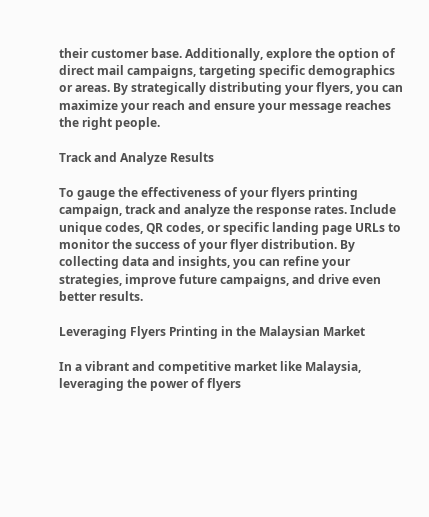their customer base. Additionally, explore the option of direct mail campaigns, targeting specific demographics or areas. By strategically distributing your flyers, you can maximize your reach and ensure your message reaches the right people.

Track and Analyze Results

To gauge the effectiveness of your flyers printing campaign, track and analyze the response rates. Include unique codes, QR codes, or specific landing page URLs to monitor the success of your flyer distribution. By collecting data and insights, you can refine your strategies, improve future campaigns, and drive even better results.

Leveraging Flyers Printing in the Malaysian Market

In a vibrant and competitive market like Malaysia, leveraging the power of flyers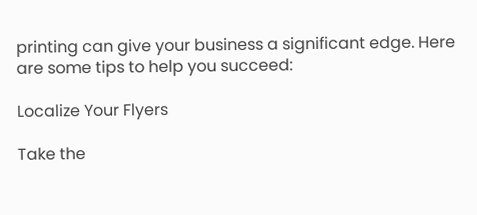printing can give your business a significant edge. Here are some tips to help you succeed:

Localize Your Flyers

Take the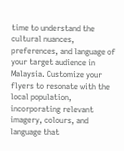time to understand the cultural nuances, preferences, and language of your target audience in Malaysia. Customize your flyers to resonate with the local population, incorporating relevant imagery, colours, and language that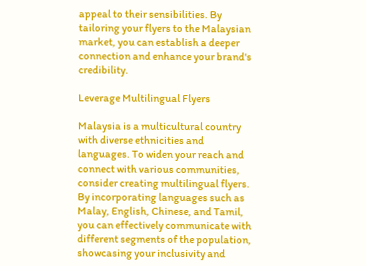appeal to their sensibilities. By tailoring your flyers to the Malaysian market, you can establish a deeper connection and enhance your brand's credibility.

Leverage Multilingual Flyers

Malaysia is a multicultural country with diverse ethnicities and languages. To widen your reach and connect with various communities, consider creating multilingual flyers. By incorporating languages such as Malay, English, Chinese, and Tamil, you can effectively communicate with different segments of the population, showcasing your inclusivity and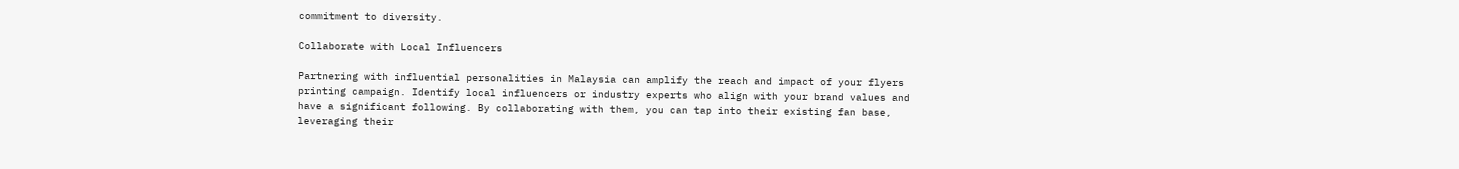commitment to diversity.

Collaborate with Local Influencers

Partnering with influential personalities in Malaysia can amplify the reach and impact of your flyers printing campaign. Identify local influencers or industry experts who align with your brand values and have a significant following. By collaborating with them, you can tap into their existing fan base, leveraging their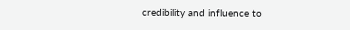credibility and influence to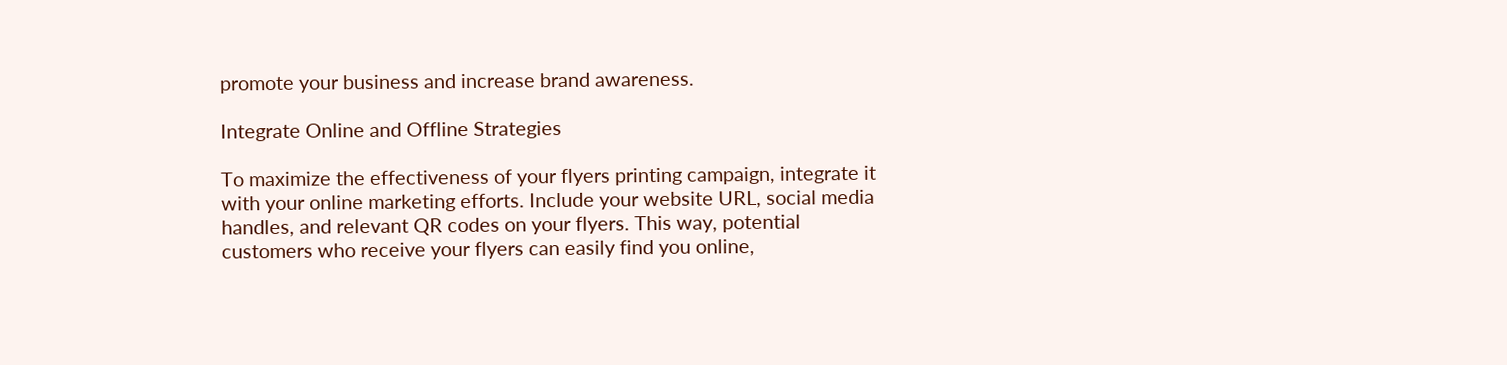promote your business and increase brand awareness.

Integrate Online and Offline Strategies

To maximize the effectiveness of your flyers printing campaign, integrate it with your online marketing efforts. Include your website URL, social media handles, and relevant QR codes on your flyers. This way, potential customers who receive your flyers can easily find you online,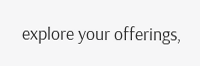explore your offerings,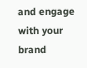and engage with your brand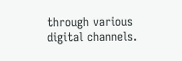through various digital channels.